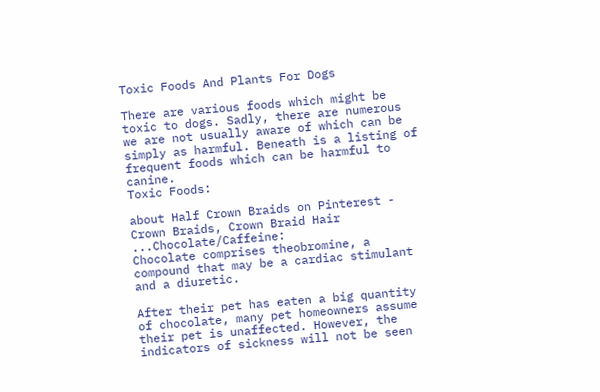Toxic Foods And Plants For Dogs

There are various foods which might be toxic to dogs. Sadly, there are numerous we are not usually aware of which can be simply as harmful. Beneath is a listing of frequent foods which can be harmful to canine.
Toxic Foods:

about Half Crown Braids on Pinterest - Crown Braids, Crown Braid Hair ...Chocolate/Caffeine:
Chocolate comprises theobromine, a compound that may be a cardiac stimulant and a diuretic.

After their pet has eaten a big quantity of chocolate, many pet homeowners assume their pet is unaffected. However, the indicators of sickness will not be seen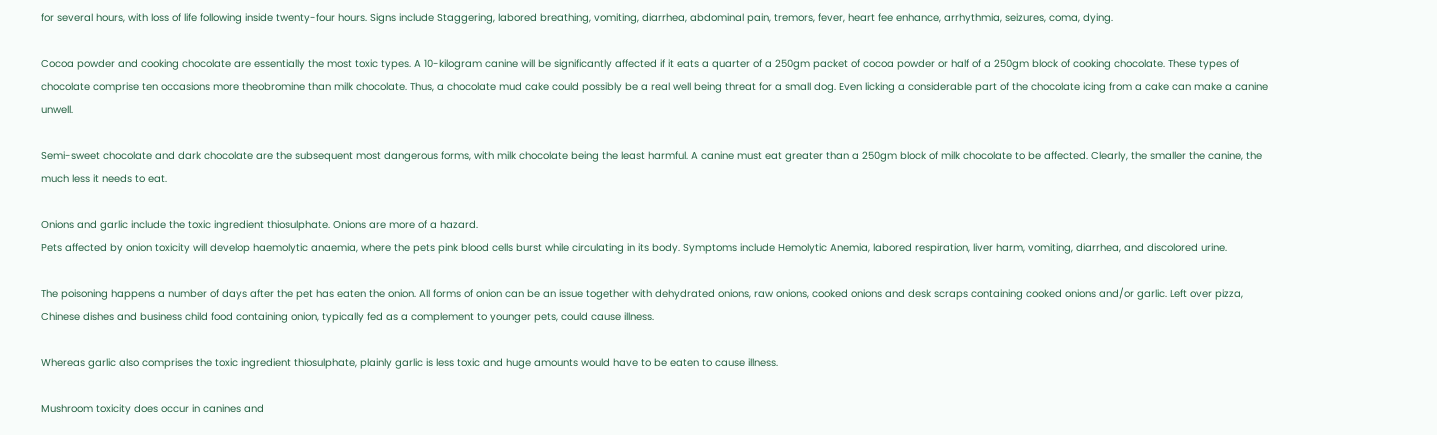for several hours, with loss of life following inside twenty-four hours. Signs include Staggering, labored breathing, vomiting, diarrhea, abdominal pain, tremors, fever, heart fee enhance, arrhythmia, seizures, coma, dying.

Cocoa powder and cooking chocolate are essentially the most toxic types. A 10-kilogram canine will be significantly affected if it eats a quarter of a 250gm packet of cocoa powder or half of a 250gm block of cooking chocolate. These types of chocolate comprise ten occasions more theobromine than milk chocolate. Thus, a chocolate mud cake could possibly be a real well being threat for a small dog. Even licking a considerable part of the chocolate icing from a cake can make a canine unwell.

Semi-sweet chocolate and dark chocolate are the subsequent most dangerous forms, with milk chocolate being the least harmful. A canine must eat greater than a 250gm block of milk chocolate to be affected. Clearly, the smaller the canine, the much less it needs to eat.

Onions and garlic include the toxic ingredient thiosulphate. Onions are more of a hazard.
Pets affected by onion toxicity will develop haemolytic anaemia, where the pets pink blood cells burst while circulating in its body. Symptoms include Hemolytic Anemia, labored respiration, liver harm, vomiting, diarrhea, and discolored urine.

The poisoning happens a number of days after the pet has eaten the onion. All forms of onion can be an issue together with dehydrated onions, raw onions, cooked onions and desk scraps containing cooked onions and/or garlic. Left over pizza, Chinese dishes and business child food containing onion, typically fed as a complement to younger pets, could cause illness.

Whereas garlic also comprises the toxic ingredient thiosulphate, plainly garlic is less toxic and huge amounts would have to be eaten to cause illness.

Mushroom toxicity does occur in canines and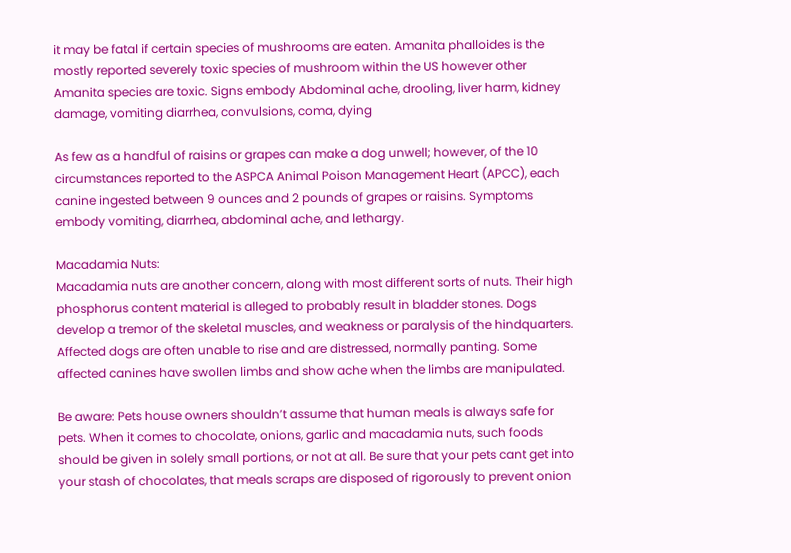it may be fatal if certain species of mushrooms are eaten. Amanita phalloides is the mostly reported severely toxic species of mushroom within the US however other Amanita species are toxic. Signs embody Abdominal ache, drooling, liver harm, kidney damage, vomiting diarrhea, convulsions, coma, dying

As few as a handful of raisins or grapes can make a dog unwell; however, of the 10 circumstances reported to the ASPCA Animal Poison Management Heart (APCC), each canine ingested between 9 ounces and 2 pounds of grapes or raisins. Symptoms embody vomiting, diarrhea, abdominal ache, and lethargy.

Macadamia Nuts:
Macadamia nuts are another concern, along with most different sorts of nuts. Their high phosphorus content material is alleged to probably result in bladder stones. Dogs develop a tremor of the skeletal muscles, and weakness or paralysis of the hindquarters. Affected dogs are often unable to rise and are distressed, normally panting. Some affected canines have swollen limbs and show ache when the limbs are manipulated.

Be aware: Pets house owners shouldn’t assume that human meals is always safe for pets. When it comes to chocolate, onions, garlic and macadamia nuts, such foods should be given in solely small portions, or not at all. Be sure that your pets cant get into your stash of chocolates, that meals scraps are disposed of rigorously to prevent onion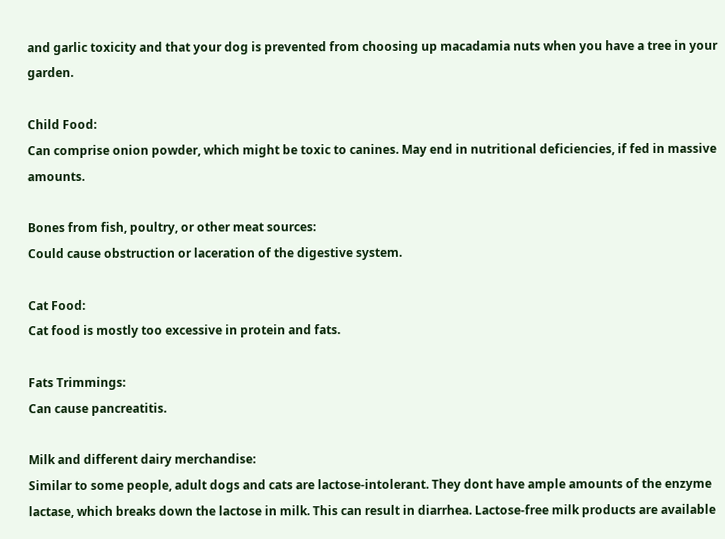and garlic toxicity and that your dog is prevented from choosing up macadamia nuts when you have a tree in your garden.

Child Food:
Can comprise onion powder, which might be toxic to canines. May end in nutritional deficiencies, if fed in massive amounts.

Bones from fish, poultry, or other meat sources:
Could cause obstruction or laceration of the digestive system.

Cat Food:
Cat food is mostly too excessive in protein and fats.

Fats Trimmings:
Can cause pancreatitis.

Milk and different dairy merchandise:
Similar to some people, adult dogs and cats are lactose-intolerant. They dont have ample amounts of the enzyme lactase, which breaks down the lactose in milk. This can result in diarrhea. Lactose-free milk products are available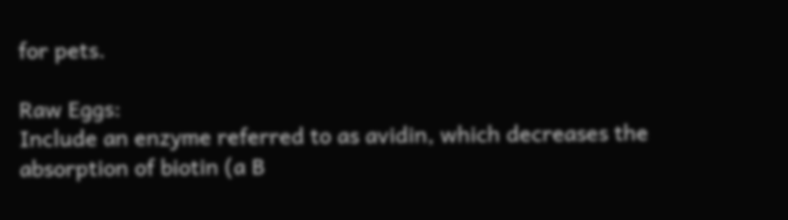for pets.

Raw Eggs:
Include an enzyme referred to as avidin, which decreases the absorption of biotin (a B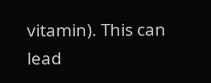vitamin). This can lead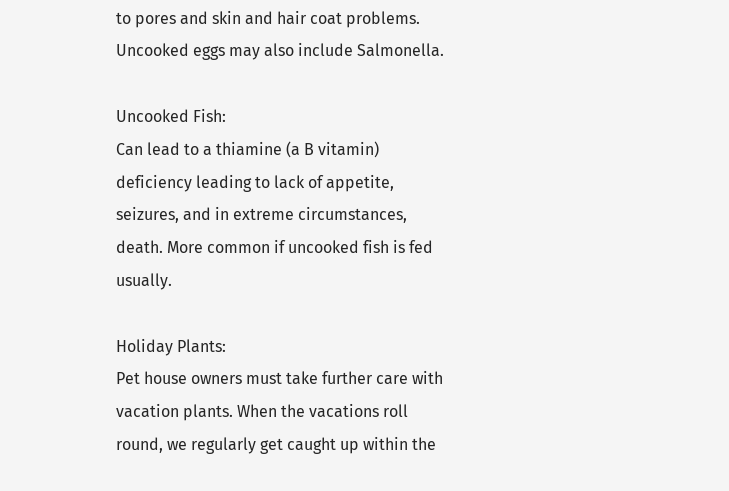to pores and skin and hair coat problems. Uncooked eggs may also include Salmonella.

Uncooked Fish:
Can lead to a thiamine (a B vitamin) deficiency leading to lack of appetite, seizures, and in extreme circumstances, death. More common if uncooked fish is fed usually.

Holiday Plants:
Pet house owners must take further care with vacation plants. When the vacations roll round, we regularly get caught up within the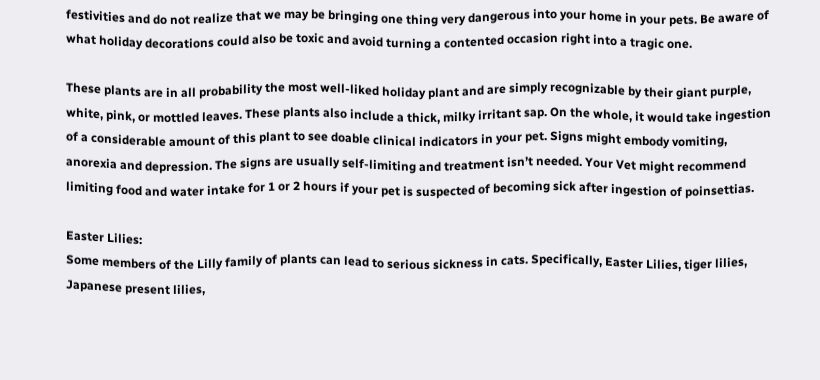festivities and do not realize that we may be bringing one thing very dangerous into your home in your pets. Be aware of what holiday decorations could also be toxic and avoid turning a contented occasion right into a tragic one.

These plants are in all probability the most well-liked holiday plant and are simply recognizable by their giant purple, white, pink, or mottled leaves. These plants also include a thick, milky irritant sap. On the whole, it would take ingestion of a considerable amount of this plant to see doable clinical indicators in your pet. Signs might embody vomiting, anorexia and depression. The signs are usually self-limiting and treatment isn’t needed. Your Vet might recommend limiting food and water intake for 1 or 2 hours if your pet is suspected of becoming sick after ingestion of poinsettias.

Easter Lilies:
Some members of the Lilly family of plants can lead to serious sickness in cats. Specifically, Easter Lilies, tiger lilies, Japanese present lilies,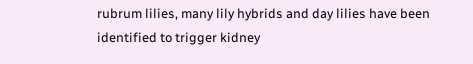rubrum lilies, many lily hybrids and day lilies have been identified to trigger kidney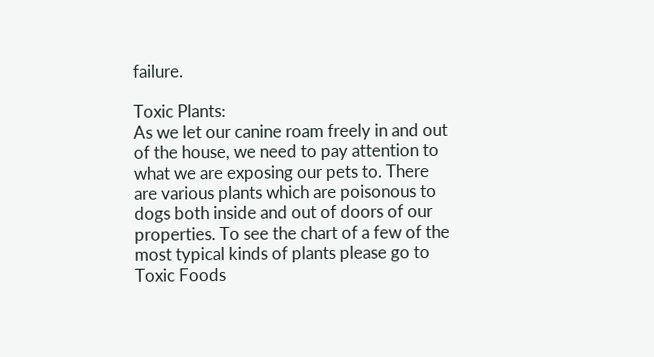failure.

Toxic Plants:
As we let our canine roam freely in and out of the house, we need to pay attention to what we are exposing our pets to. There are various plants which are poisonous to dogs both inside and out of doors of our properties. To see the chart of a few of the most typical kinds of plants please go to Toxic Foods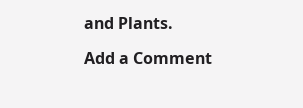and Plants.

Add a Comment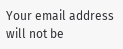Your email address will not be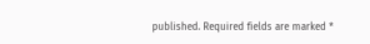published. Required fields are marked *